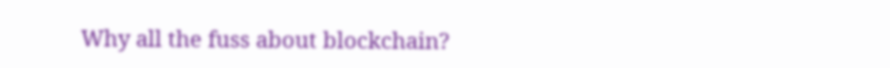Why all the fuss about blockchain?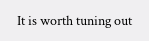It is worth tuning out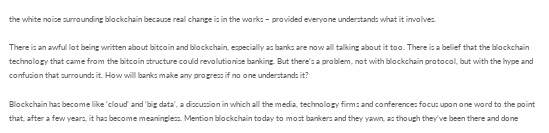the white noise surrounding blockchain because real change is in the works – provided everyone understands what it involves.

There is an awful lot being written about bitcoin and blockchain, especially as banks are now all talking about it too. There is a belief that the blockchain technology that came from the bitcoin structure could revolutionise banking. But there’s a problem, not with blockchain protocol, but with the hype and confusion that surrounds it. How will banks make any progress if no one understands it?

Blockchain has become like ‘cloud’ and ‘big data’, a discussion in which all the media, technology firms and conferences focus upon one word to the point that, after a few years, it has become meaningless. Mention blockchain today to most bankers and they yawn, as though they’ve been there and done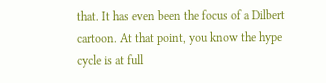that. It has even been the focus of a Dilbert cartoon. At that point, you know the hype cycle is at full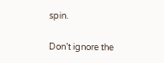spin.

Don’t ignore the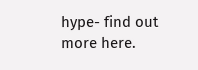hype- find out more here.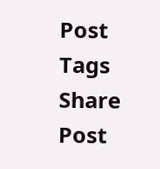Post Tags
Share Post